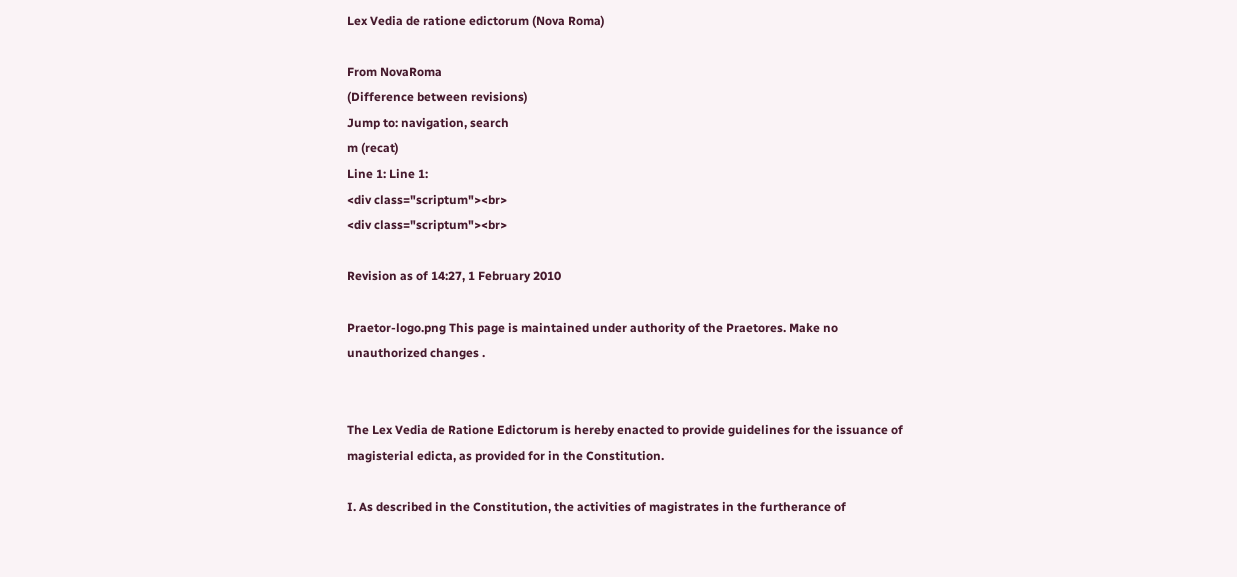Lex Vedia de ratione edictorum (Nova Roma)

From NovaRoma
(Difference between revisions)
Jump to: navigation, search
m (recat)
Line 1: Line 1:
<div class="scriptum"><br>
<div class="scriptum"><br>

Revision as of 14:27, 1 February 2010

Praetor-logo.png This page is maintained under authority of the Praetores. Make no unauthorized changes .


The Lex Vedia de Ratione Edictorum is hereby enacted to provide guidelines for the issuance of magisterial edicta, as provided for in the Constitution.

I. As described in the Constitution, the activities of magistrates in the furtherance of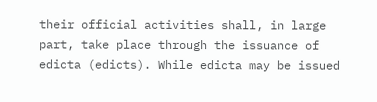their official activities shall, in large part, take place through the issuance of edicta (edicts). While edicta may be issued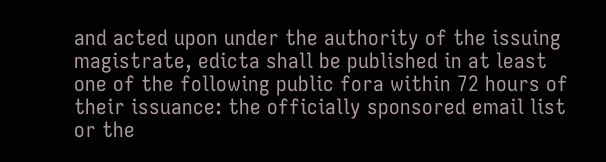and acted upon under the authority of the issuing magistrate, edicta shall be published in at least one of the following public fora within 72 hours of their issuance: the officially sponsored email list or the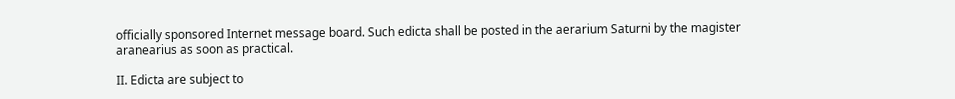officially sponsored Internet message board. Such edicta shall be posted in the aerarium Saturni by the magister aranearius as soon as practical.

II. Edicta are subject to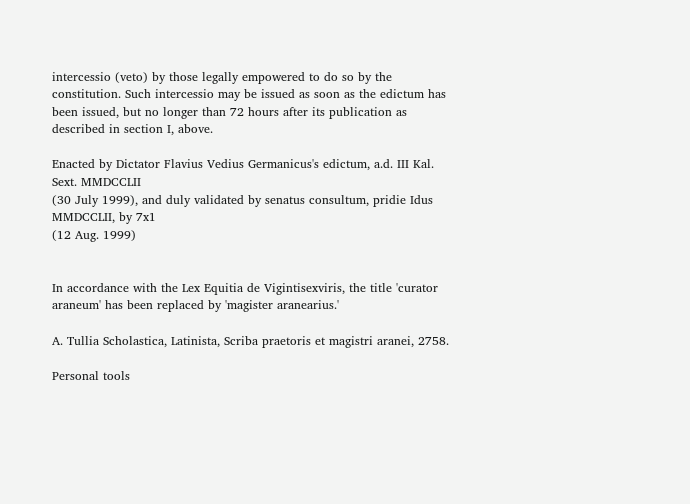intercessio (veto) by those legally empowered to do so by the constitution. Such intercessio may be issued as soon as the edictum has been issued, but no longer than 72 hours after its publication as described in section I, above.

Enacted by Dictator Flavius Vedius Germanicus's edictum, a.d. III Kal. Sext. MMDCCLII
(30 July 1999), and duly validated by senatus consultum, pridie Idus MMDCCLII, by 7x1
(12 Aug. 1999)


In accordance with the Lex Equitia de Vigintisexviris, the title 'curator araneum' has been replaced by 'magister aranearius.'

A. Tullia Scholastica, Latinista, Scriba praetoris et magistri aranei, 2758.

Personal tools